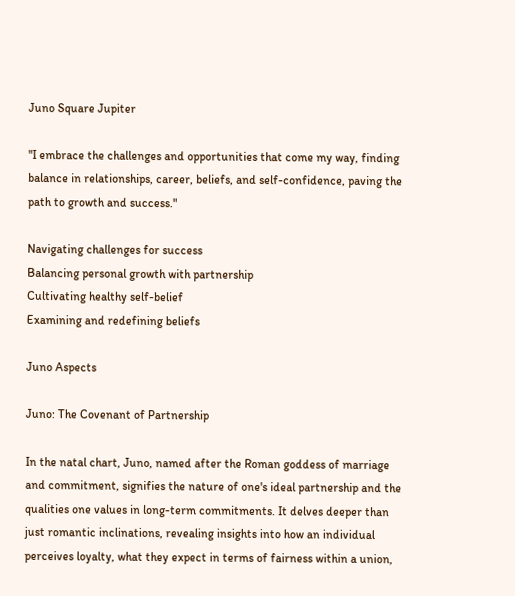Juno Square Jupiter

"I embrace the challenges and opportunities that come my way, finding balance in relationships, career, beliefs, and self-confidence, paving the path to growth and success."

Navigating challenges for success
Balancing personal growth with partnership
Cultivating healthy self-belief
Examining and redefining beliefs

Juno Aspects

Juno: The Covenant of Partnership

In the natal chart, Juno, named after the Roman goddess of marriage and commitment, signifies the nature of one's ideal partnership and the qualities one values in long-term commitments. It delves deeper than just romantic inclinations, revealing insights into how an individual perceives loyalty, what they expect in terms of fairness within a union,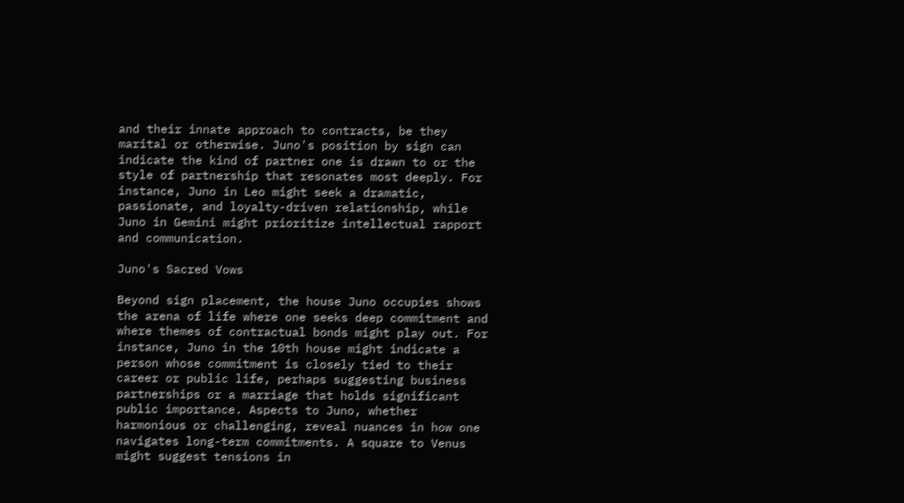and their innate approach to contracts, be they marital or otherwise. Juno's position by sign can indicate the kind of partner one is drawn to or the style of partnership that resonates most deeply. For instance, Juno in Leo might seek a dramatic, passionate, and loyalty-driven relationship, while Juno in Gemini might prioritize intellectual rapport and communication.

Juno's Sacred Vows

Beyond sign placement, the house Juno occupies shows the arena of life where one seeks deep commitment and where themes of contractual bonds might play out. For instance, Juno in the 10th house might indicate a person whose commitment is closely tied to their career or public life, perhaps suggesting business partnerships or a marriage that holds significant public importance. Aspects to Juno, whether harmonious or challenging, reveal nuances in how one navigates long-term commitments. A square to Venus might suggest tensions in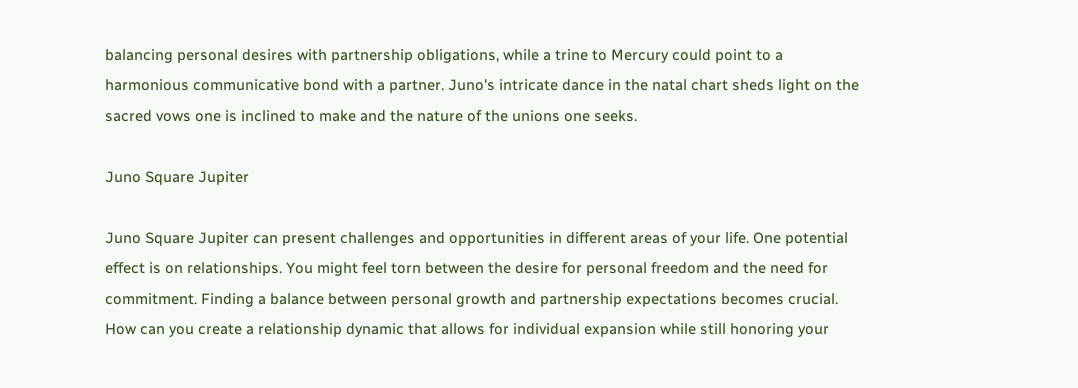balancing personal desires with partnership obligations, while a trine to Mercury could point to a harmonious communicative bond with a partner. Juno's intricate dance in the natal chart sheds light on the sacred vows one is inclined to make and the nature of the unions one seeks.

Juno Square Jupiter

Juno Square Jupiter can present challenges and opportunities in different areas of your life. One potential effect is on relationships. You might feel torn between the desire for personal freedom and the need for commitment. Finding a balance between personal growth and partnership expectations becomes crucial. How can you create a relationship dynamic that allows for individual expansion while still honoring your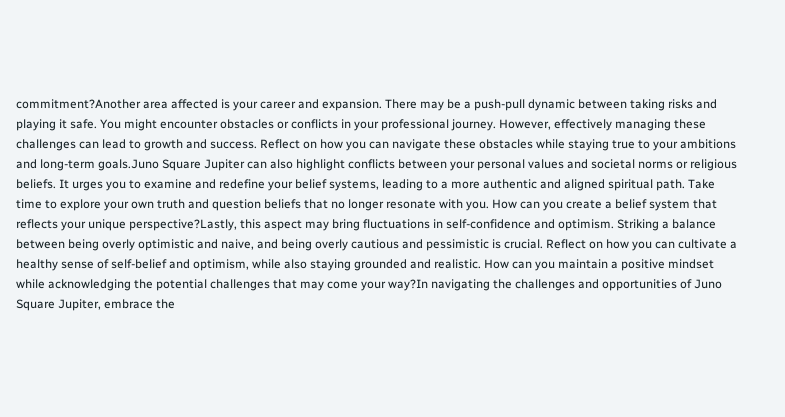commitment?Another area affected is your career and expansion. There may be a push-pull dynamic between taking risks and playing it safe. You might encounter obstacles or conflicts in your professional journey. However, effectively managing these challenges can lead to growth and success. Reflect on how you can navigate these obstacles while staying true to your ambitions and long-term goals.Juno Square Jupiter can also highlight conflicts between your personal values and societal norms or religious beliefs. It urges you to examine and redefine your belief systems, leading to a more authentic and aligned spiritual path. Take time to explore your own truth and question beliefs that no longer resonate with you. How can you create a belief system that reflects your unique perspective?Lastly, this aspect may bring fluctuations in self-confidence and optimism. Striking a balance between being overly optimistic and naive, and being overly cautious and pessimistic is crucial. Reflect on how you can cultivate a healthy sense of self-belief and optimism, while also staying grounded and realistic. How can you maintain a positive mindset while acknowledging the potential challenges that may come your way?In navigating the challenges and opportunities of Juno Square Jupiter, embrace the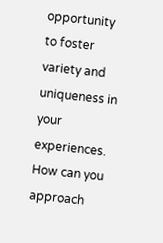opportunity to foster variety and uniqueness in your experiences. How can you approach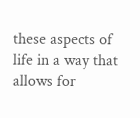these aspects of life in a way that allows for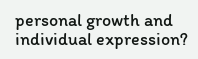personal growth and individual expression?